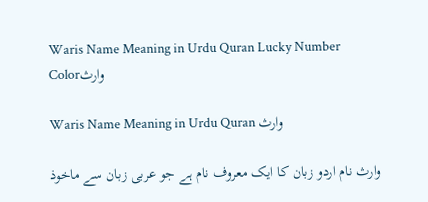Waris Name Meaning in Urdu Quran Lucky Number Colorوارث

Waris Name Meaning in Urdu Quran وارث

وارث نام اردو زبان کا ایک معروف نام ہے جو عربی زبان سے ماخوذ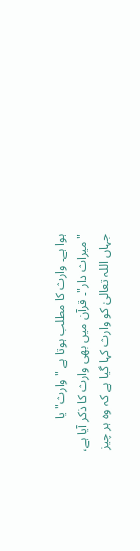ہوا ہے۔ وارث کا مطلب ہوتا ہے "وارث" یا "میراث دار"۔ قرآن میں بھی وارث کا ذکر آیا ہے، جہاں اللہ تعالیٰ کو وارث کہا گیا ہے کہ وہ ہر چیز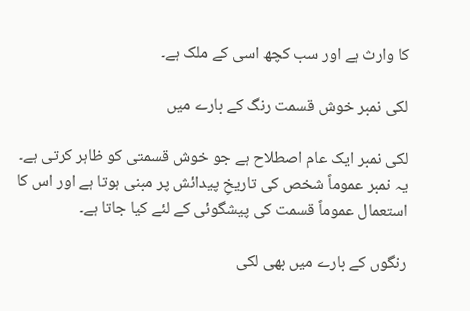کا وارث ہے اور سب کچھ اسی کے ملک ہے۔

لکی نمبر خوش قسمت رنگ کے بارے میں

لکی نمبر ایک عام اصطلاح ہے جو خوش قسمتی کو ظاہر کرتی ہے۔ یہ نمبر عموماً شخص کی تاریخِ پیدائش پر مبنی ہوتا ہے اور اس کا استعمال عموماً قسمت کی پیشگوئی کے لئے کیا جاتا ہے۔

رنگوں کے بارے میں بھی لکی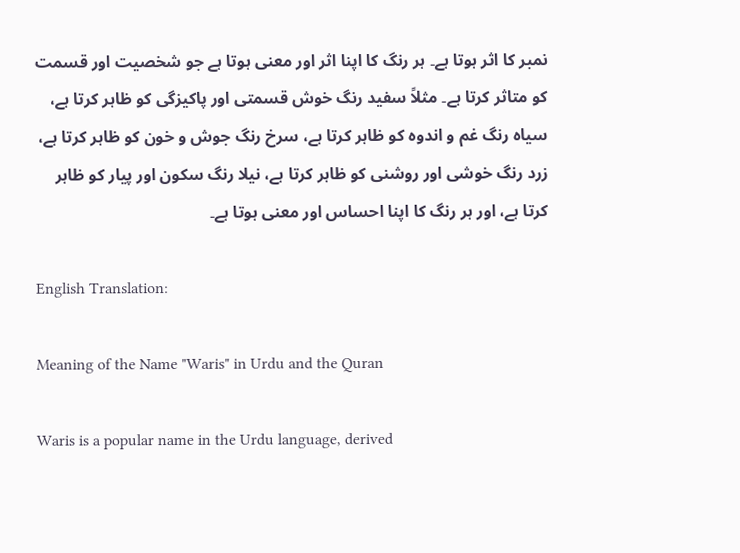نمبر کا اثر ہوتا ہے۔ ہر رنگ کا اپنا اثر اور معنی ہوتا ہے جو شخصیت اور قسمت کو متاثر کرتا ہے۔ مثلاً سفید رنگ خوش قسمتی اور پاکیزگی کو ظاہر کرتا ہے، سیاہ رنگ غم و اندوہ کو ظاہر کرتا ہے، سرخ رنگ جوش و خون کو ظاہر کرتا ہے، زرد رنگ خوشی اور روشنی کو ظاہر کرتا ہے، نیلا رنگ سکون اور پیار کو ظاہر کرتا ہے، اور ہر رنگ کا اپنا احساس اور معنی ہوتا ہے۔

English Translation:

Meaning of the Name "Waris" in Urdu and the Quran

Waris is a popular name in the Urdu language, derived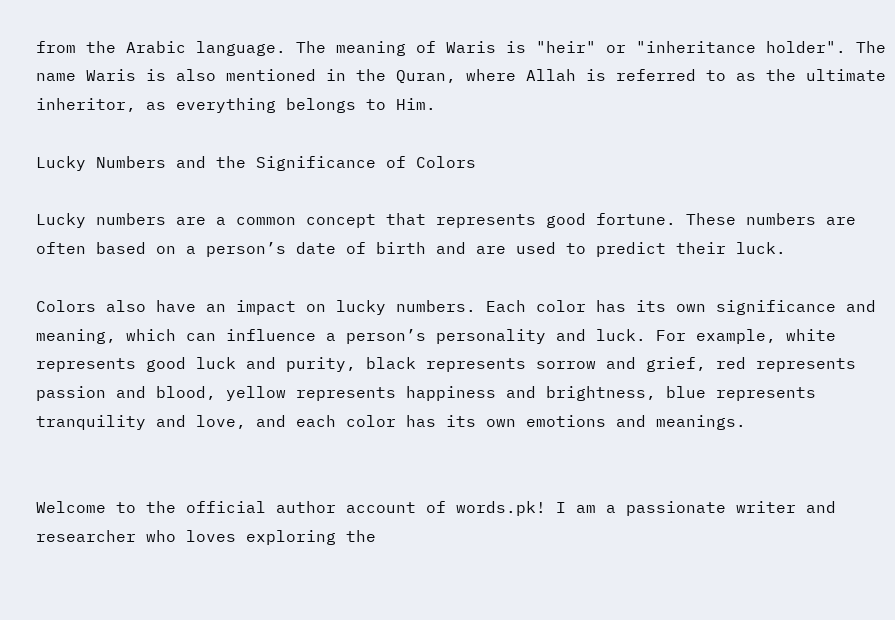from the Arabic language. The meaning of Waris is "heir" or "inheritance holder". The name Waris is also mentioned in the Quran, where Allah is referred to as the ultimate inheritor, as everything belongs to Him.

Lucky Numbers and the Significance of Colors

Lucky numbers are a common concept that represents good fortune. These numbers are often based on a person’s date of birth and are used to predict their luck.

Colors also have an impact on lucky numbers. Each color has its own significance and meaning, which can influence a person’s personality and luck. For example, white represents good luck and purity, black represents sorrow and grief, red represents passion and blood, yellow represents happiness and brightness, blue represents tranquility and love, and each color has its own emotions and meanings.


Welcome to the official author account of words.pk! I am a passionate writer and researcher who loves exploring the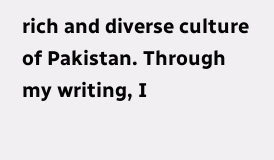rich and diverse culture of Pakistan. Through my writing, I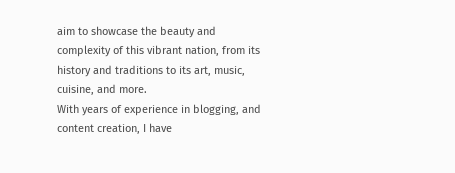aim to showcase the beauty and complexity of this vibrant nation, from its history and traditions to its art, music, cuisine, and more.
With years of experience in blogging, and content creation, I have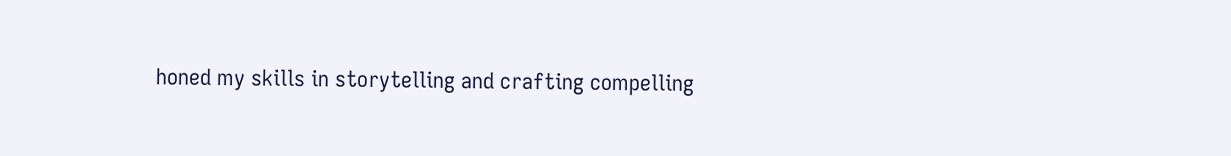honed my skills in storytelling and crafting compelling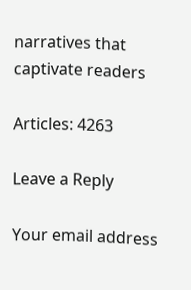narratives that captivate readers

Articles: 4263

Leave a Reply

Your email address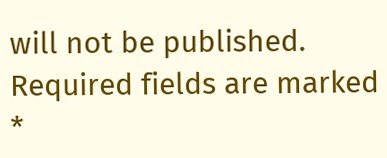will not be published. Required fields are marked *